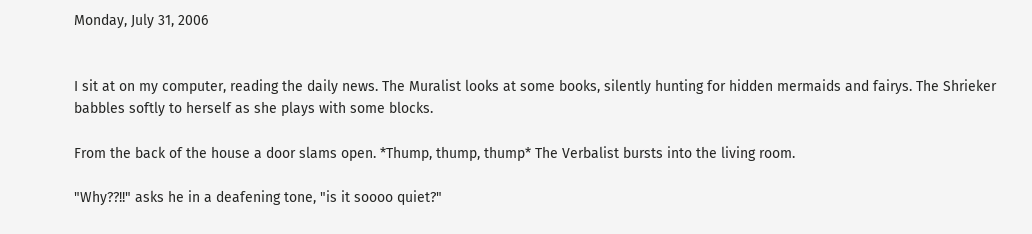Monday, July 31, 2006


I sit at on my computer, reading the daily news. The Muralist looks at some books, silently hunting for hidden mermaids and fairys. The Shrieker babbles softly to herself as she plays with some blocks.

From the back of the house a door slams open. *Thump, thump, thump* The Verbalist bursts into the living room.

"Why??!!" asks he in a deafening tone, "is it soooo quiet?"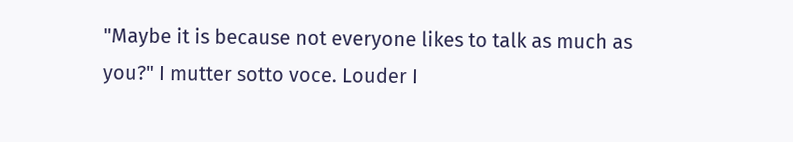"Maybe it is because not everyone likes to talk as much as you?" I mutter sotto voce. Louder I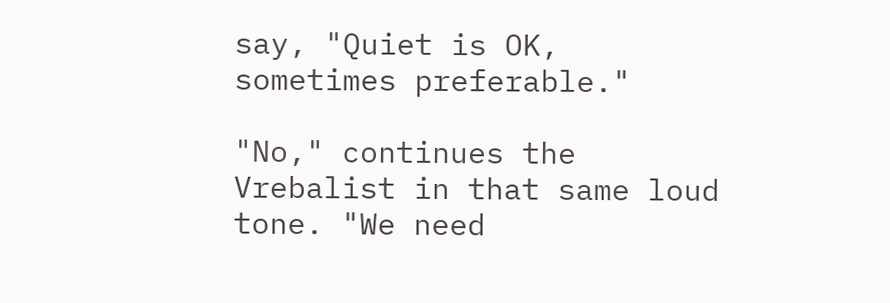say, "Quiet is OK, sometimes preferable."

"No," continues the Vrebalist in that same loud tone. "We need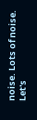noise. Lots of noise. Let's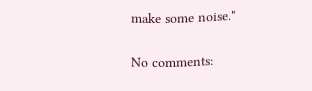make some noise."

No comments: